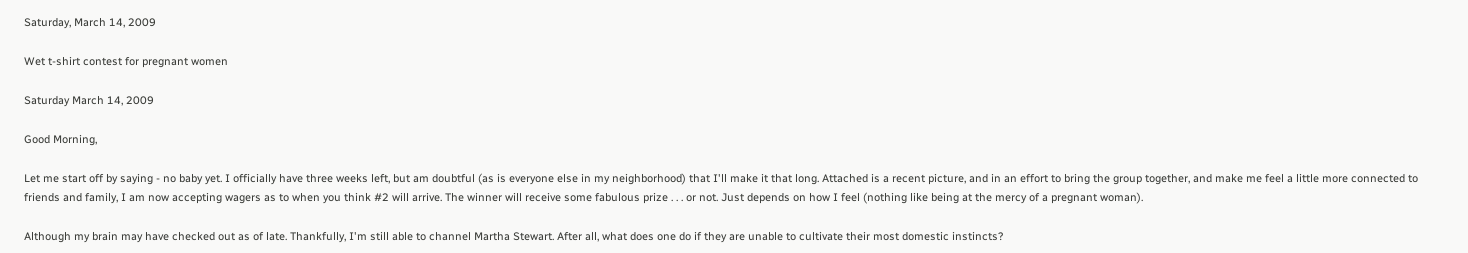Saturday, March 14, 2009

Wet t-shirt contest for pregnant women

Saturday March 14, 2009

Good Morning,

Let me start off by saying - no baby yet. I officially have three weeks left, but am doubtful (as is everyone else in my neighborhood) that I'll make it that long. Attached is a recent picture, and in an effort to bring the group together, and make me feel a little more connected to friends and family, I am now accepting wagers as to when you think #2 will arrive. The winner will receive some fabulous prize . . . or not. Just depends on how I feel (nothing like being at the mercy of a pregnant woman).

Although my brain may have checked out as of late. Thankfully, I'm still able to channel Martha Stewart. After all, what does one do if they are unable to cultivate their most domestic instincts?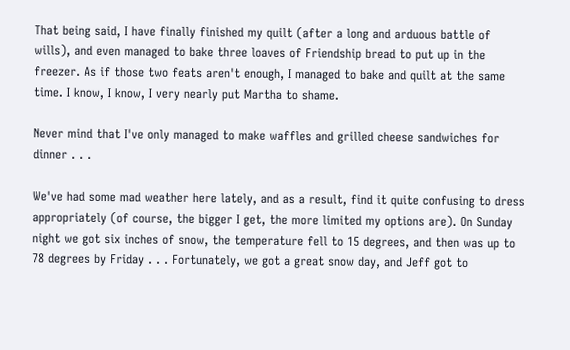That being said, I have finally finished my quilt (after a long and arduous battle of wills), and even managed to bake three loaves of Friendship bread to put up in the freezer. As if those two feats aren't enough, I managed to bake and quilt at the same time. I know, I know, I very nearly put Martha to shame.

Never mind that I've only managed to make waffles and grilled cheese sandwiches for dinner . . .

We've had some mad weather here lately, and as a result, find it quite confusing to dress appropriately (of course, the bigger I get, the more limited my options are). On Sunday night we got six inches of snow, the temperature fell to 15 degrees, and then was up to 78 degrees by Friday . . . Fortunately, we got a great snow day, and Jeff got to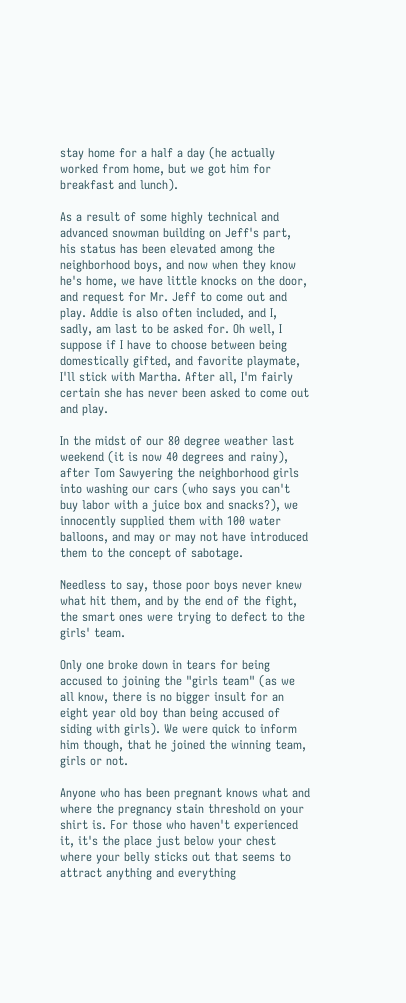stay home for a half a day (he actually worked from home, but we got him for breakfast and lunch).

As a result of some highly technical and advanced snowman building on Jeff's part, his status has been elevated among the neighborhood boys, and now when they know he's home, we have little knocks on the door, and request for Mr. Jeff to come out and play. Addie is also often included, and I, sadly, am last to be asked for. Oh well, I suppose if I have to choose between being domestically gifted, and favorite playmate, I'll stick with Martha. After all, I'm fairly certain she has never been asked to come out and play.

In the midst of our 80 degree weather last weekend (it is now 40 degrees and rainy), after Tom Sawyering the neighborhood girls into washing our cars (who says you can't buy labor with a juice box and snacks?), we innocently supplied them with 100 water balloons, and may or may not have introduced them to the concept of sabotage.

Needless to say, those poor boys never knew what hit them, and by the end of the fight, the smart ones were trying to defect to the girls' team.

Only one broke down in tears for being accused to joining the "girls team" (as we all know, there is no bigger insult for an eight year old boy than being accused of siding with girls). We were quick to inform him though, that he joined the winning team, girls or not.

Anyone who has been pregnant knows what and where the pregnancy stain threshold on your shirt is. For those who haven't experienced it, it's the place just below your chest where your belly sticks out that seems to attract anything and everything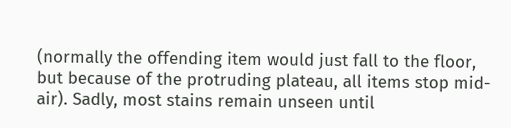(normally the offending item would just fall to the floor, but because of the protruding plateau, all items stop mid-air). Sadly, most stains remain unseen until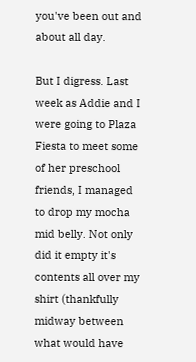you've been out and about all day.

But I digress. Last week as Addie and I were going to Plaza Fiesta to meet some of her preschool friends, I managed to drop my mocha mid belly. Not only did it empty it's contents all over my shirt (thankfully midway between what would have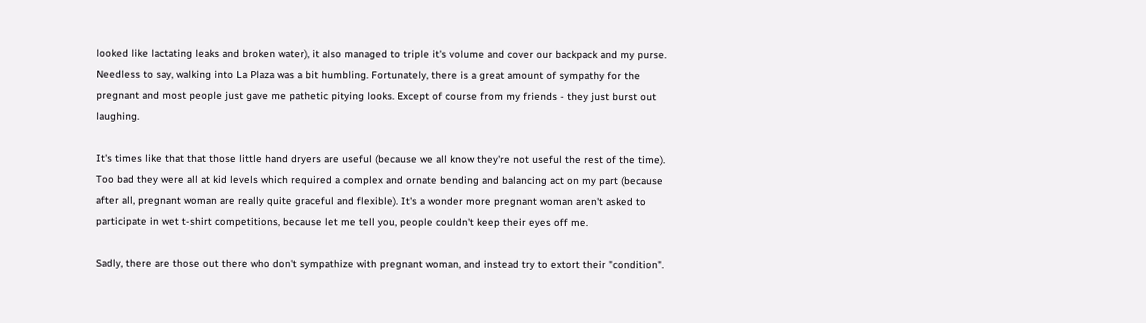looked like lactating leaks and broken water), it also managed to triple it's volume and cover our backpack and my purse. Needless to say, walking into La Plaza was a bit humbling. Fortunately, there is a great amount of sympathy for the pregnant and most people just gave me pathetic pitying looks. Except of course from my friends - they just burst out laughing.

It's times like that that those little hand dryers are useful (because we all know they're not useful the rest of the time). Too bad they were all at kid levels which required a complex and ornate bending and balancing act on my part (because after all, pregnant woman are really quite graceful and flexible). It's a wonder more pregnant woman aren't asked to participate in wet t-shirt competitions, because let me tell you, people couldn't keep their eyes off me.

Sadly, there are those out there who don't sympathize with pregnant woman, and instead try to extort their "condition".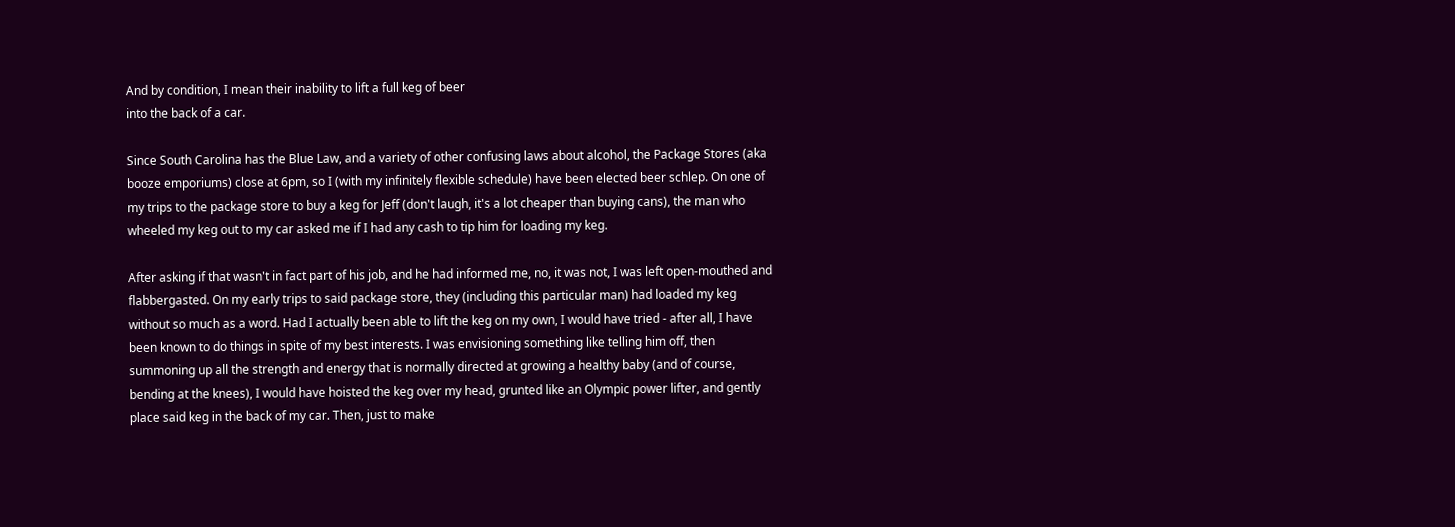And by condition, I mean their inability to lift a full keg of beer
into the back of a car.

Since South Carolina has the Blue Law, and a variety of other confusing laws about alcohol, the Package Stores (aka booze emporiums) close at 6pm, so I (with my infinitely flexible schedule) have been elected beer schlep. On one of my trips to the package store to buy a keg for Jeff (don't laugh, it's a lot cheaper than buying cans), the man who wheeled my keg out to my car asked me if I had any cash to tip him for loading my keg.

After asking if that wasn't in fact part of his job, and he had informed me, no, it was not, I was left open-mouthed and flabbergasted. On my early trips to said package store, they (including this particular man) had loaded my keg without so much as a word. Had I actually been able to lift the keg on my own, I would have tried - after all, I have been known to do things in spite of my best interests. I was envisioning something like telling him off, then summoning up all the strength and energy that is normally directed at growing a healthy baby (and of course, bending at the knees), I would have hoisted the keg over my head, grunted like an Olympic power lifter, and gently place said keg in the back of my car. Then, just to make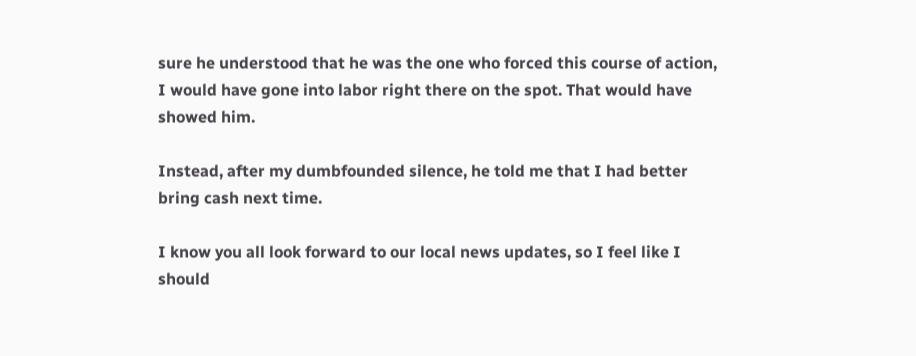sure he understood that he was the one who forced this course of action, I would have gone into labor right there on the spot. That would have showed him.

Instead, after my dumbfounded silence, he told me that I had better bring cash next time.

I know you all look forward to our local news updates, so I feel like I should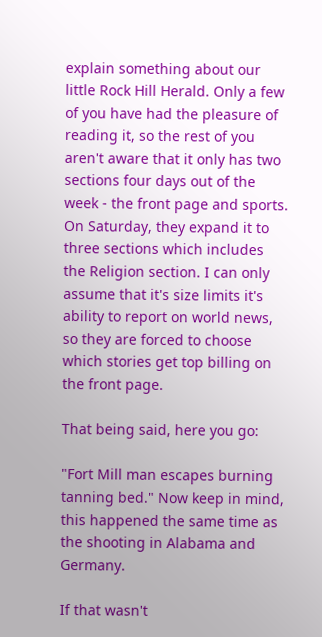explain something about our little Rock Hill Herald. Only a few of you have had the pleasure of reading it, so the rest of you aren't aware that it only has two sections four days out of the week - the front page and sports. On Saturday, they expand it to three sections which includes the Religion section. I can only assume that it's size limits it's ability to report on world news, so they are forced to choose which stories get top billing on the front page.

That being said, here you go:

"Fort Mill man escapes burning tanning bed." Now keep in mind, this happened the same time as the shooting in Alabama and Germany.

If that wasn't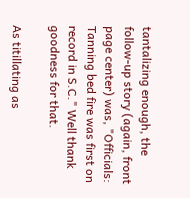tantalizing enough, the follow-up story (again, front page center) was, "Officials: Tanning bed fire was first on record in S.C." Well thank goodness for that.

As titillating as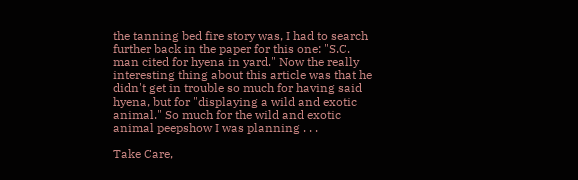the tanning bed fire story was, I had to search further back in the paper for this one: "S.C. man cited for hyena in yard." Now the really interesting thing about this article was that he didn't get in trouble so much for having said hyena, but for "displaying a wild and exotic animal." So much for the wild and exotic animal peepshow I was planning . . .

Take Care,